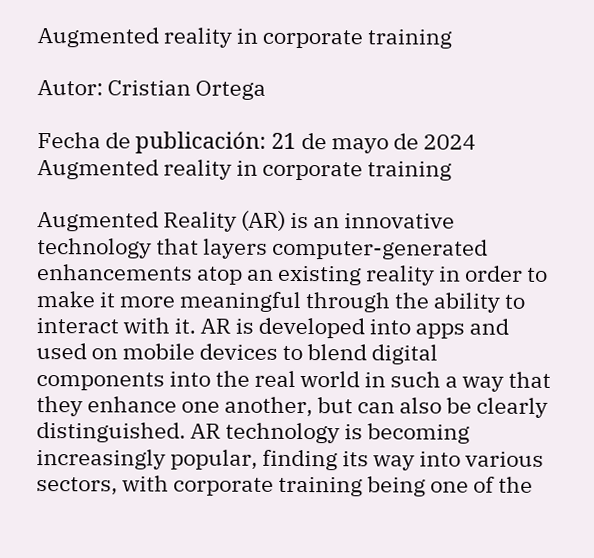Augmented reality in corporate training

Autor: Cristian Ortega

Fecha de publicación: 21 de mayo de 2024
Augmented reality in corporate training

Augmented Reality (AR) is an innovative technology that layers computer-generated enhancements atop an existing reality in order to make it more meaningful through the ability to interact with it. AR is developed into apps and used on mobile devices to blend digital components into the real world in such a way that they enhance one another, but can also be clearly distinguished. AR technology is becoming increasingly popular, finding its way into various sectors, with corporate training being one of the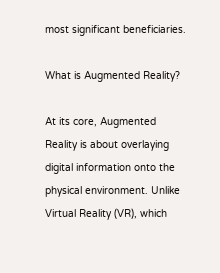most significant beneficiaries.

What is Augmented Reality?

At its core, Augmented Reality is about overlaying digital information onto the physical environment. Unlike Virtual Reality (VR), which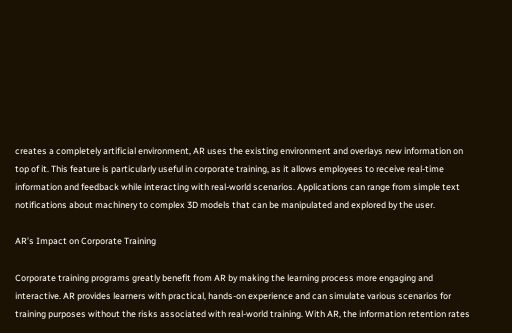creates a completely artificial environment, AR uses the existing environment and overlays new information on top of it. This feature is particularly useful in corporate training, as it allows employees to receive real-time information and feedback while interacting with real-world scenarios. Applications can range from simple text notifications about machinery to complex 3D models that can be manipulated and explored by the user.

AR’s Impact on Corporate Training

Corporate training programs greatly benefit from AR by making the learning process more engaging and interactive. AR provides learners with practical, hands-on experience and can simulate various scenarios for training purposes without the risks associated with real-world training. With AR, the information retention rates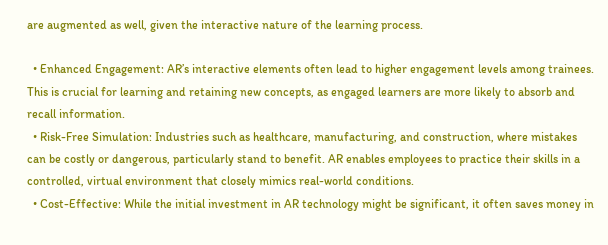are augmented as well, given the interactive nature of the learning process.

  • Enhanced Engagement: AR’s interactive elements often lead to higher engagement levels among trainees. This is crucial for learning and retaining new concepts, as engaged learners are more likely to absorb and recall information.
  • Risk-Free Simulation: Industries such as healthcare, manufacturing, and construction, where mistakes can be costly or dangerous, particularly stand to benefit. AR enables employees to practice their skills in a controlled, virtual environment that closely mimics real-world conditions.
  • Cost-Effective: While the initial investment in AR technology might be significant, it often saves money in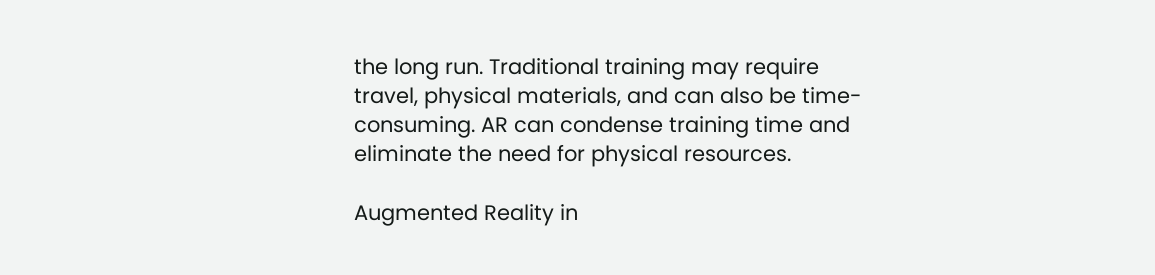the long run. Traditional training may require travel, physical materials, and can also be time-consuming. AR can condense training time and eliminate the need for physical resources.

Augmented Reality in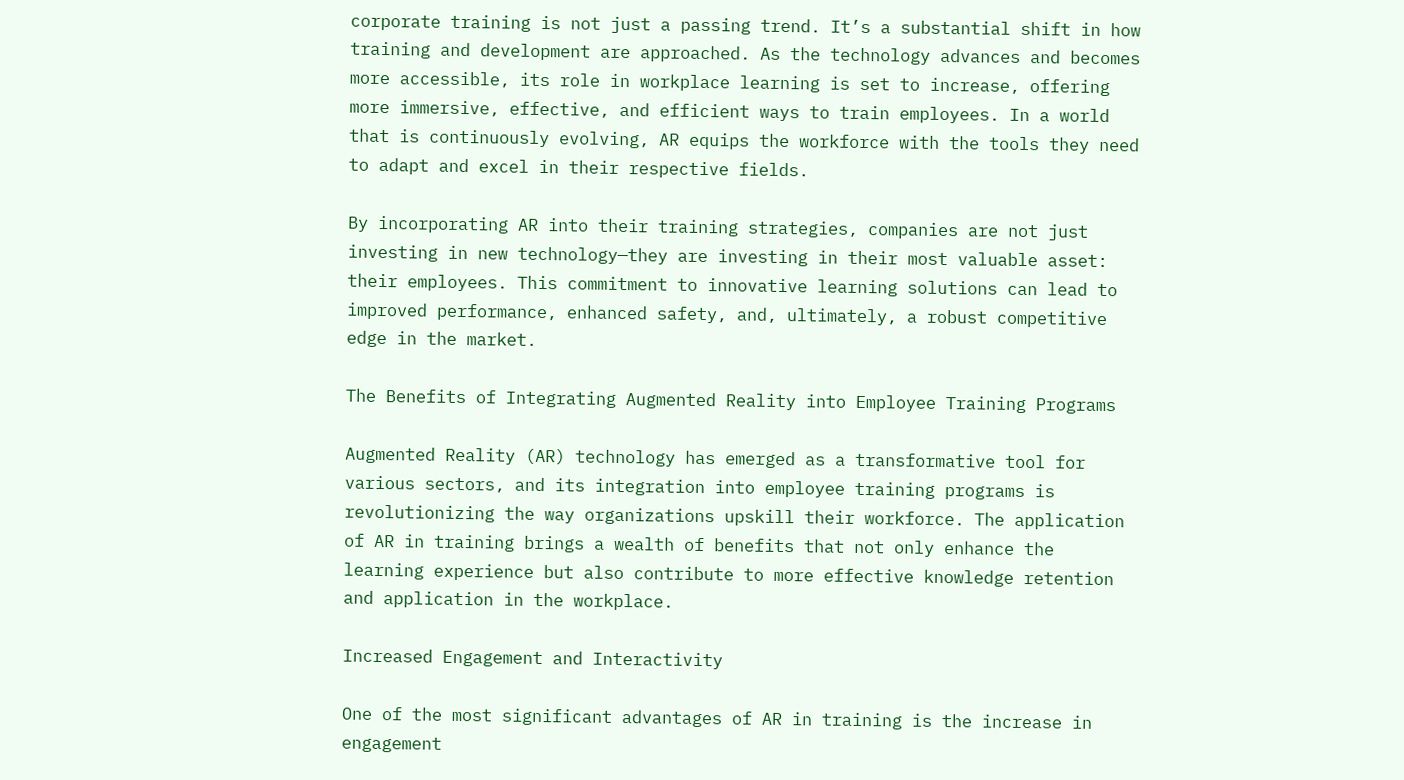corporate training is not just a passing trend. It’s a substantial shift in how training and development are approached. As the technology advances and becomes more accessible, its role in workplace learning is set to increase, offering more immersive, effective, and efficient ways to train employees. In a world that is continuously evolving, AR equips the workforce with the tools they need to adapt and excel in their respective fields.

By incorporating AR into their training strategies, companies are not just investing in new technology—they are investing in their most valuable asset: their employees. This commitment to innovative learning solutions can lead to improved performance, enhanced safety, and, ultimately, a robust competitive edge in the market.

The Benefits of Integrating Augmented Reality into Employee Training Programs

Augmented Reality (AR) technology has emerged as a transformative tool for various sectors, and its integration into employee training programs is revolutionizing the way organizations upskill their workforce. The application of AR in training brings a wealth of benefits that not only enhance the learning experience but also contribute to more effective knowledge retention and application in the workplace.

Increased Engagement and Interactivity

One of the most significant advantages of AR in training is the increase in engagement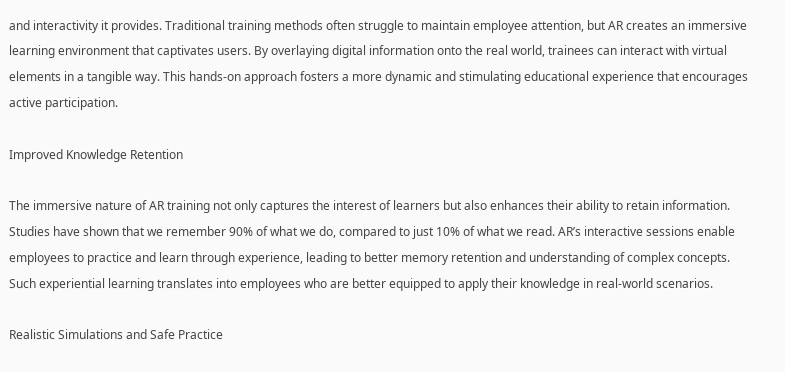and interactivity it provides. Traditional training methods often struggle to maintain employee attention, but AR creates an immersive learning environment that captivates users. By overlaying digital information onto the real world, trainees can interact with virtual elements in a tangible way. This hands-on approach fosters a more dynamic and stimulating educational experience that encourages active participation.

Improved Knowledge Retention

The immersive nature of AR training not only captures the interest of learners but also enhances their ability to retain information. Studies have shown that we remember 90% of what we do, compared to just 10% of what we read. AR’s interactive sessions enable employees to practice and learn through experience, leading to better memory retention and understanding of complex concepts. Such experiential learning translates into employees who are better equipped to apply their knowledge in real-world scenarios.

Realistic Simulations and Safe Practice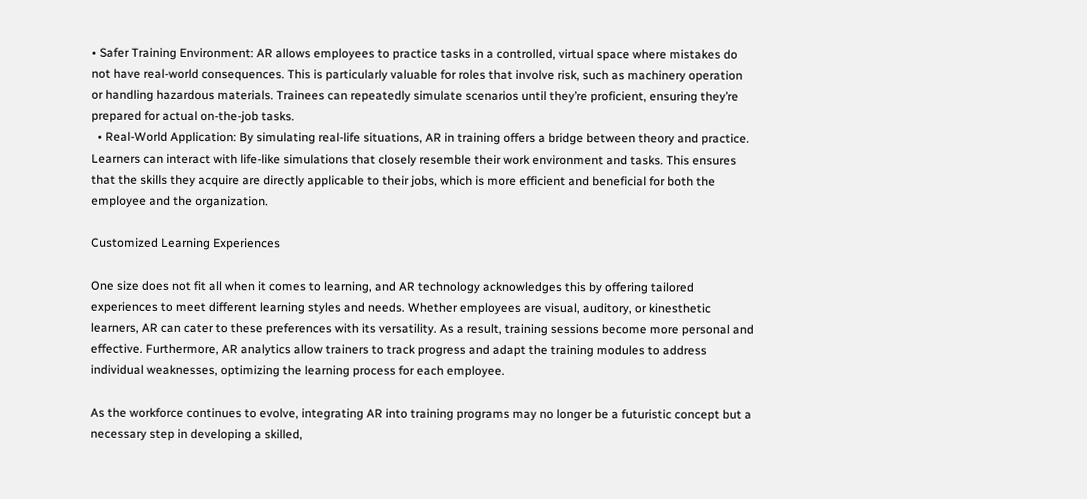• Safer Training Environment: AR allows employees to practice tasks in a controlled, virtual space where mistakes do not have real-world consequences. This is particularly valuable for roles that involve risk, such as machinery operation or handling hazardous materials. Trainees can repeatedly simulate scenarios until they’re proficient, ensuring they’re prepared for actual on-the-job tasks.
  • Real-World Application: By simulating real-life situations, AR in training offers a bridge between theory and practice. Learners can interact with life-like simulations that closely resemble their work environment and tasks. This ensures that the skills they acquire are directly applicable to their jobs, which is more efficient and beneficial for both the employee and the organization.

Customized Learning Experiences

One size does not fit all when it comes to learning, and AR technology acknowledges this by offering tailored experiences to meet different learning styles and needs. Whether employees are visual, auditory, or kinesthetic learners, AR can cater to these preferences with its versatility. As a result, training sessions become more personal and effective. Furthermore, AR analytics allow trainers to track progress and adapt the training modules to address individual weaknesses, optimizing the learning process for each employee.

As the workforce continues to evolve, integrating AR into training programs may no longer be a futuristic concept but a necessary step in developing a skilled,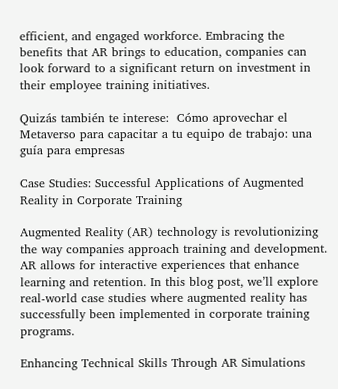efficient, and engaged workforce. Embracing the benefits that AR brings to education, companies can look forward to a significant return on investment in their employee training initiatives.

Quizás también te interese:  Cómo aprovechar el Metaverso para capacitar a tu equipo de trabajo: una guía para empresas

Case Studies: Successful Applications of Augmented Reality in Corporate Training

Augmented Reality (AR) technology is revolutionizing the way companies approach training and development. AR allows for interactive experiences that enhance learning and retention. In this blog post, we’ll explore real-world case studies where augmented reality has successfully been implemented in corporate training programs.

Enhancing Technical Skills Through AR Simulations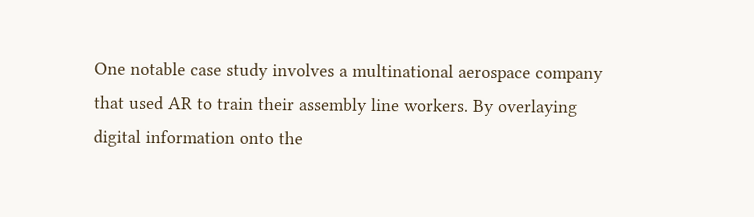One notable case study involves a multinational aerospace company that used AR to train their assembly line workers. By overlaying digital information onto the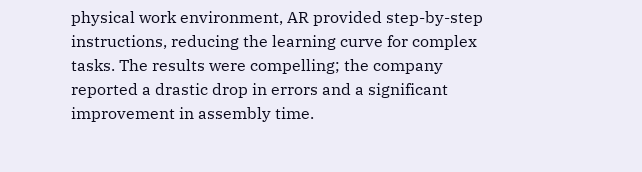physical work environment, AR provided step-by-step instructions, reducing the learning curve for complex tasks. The results were compelling; the company reported a drastic drop in errors and a significant improvement in assembly time.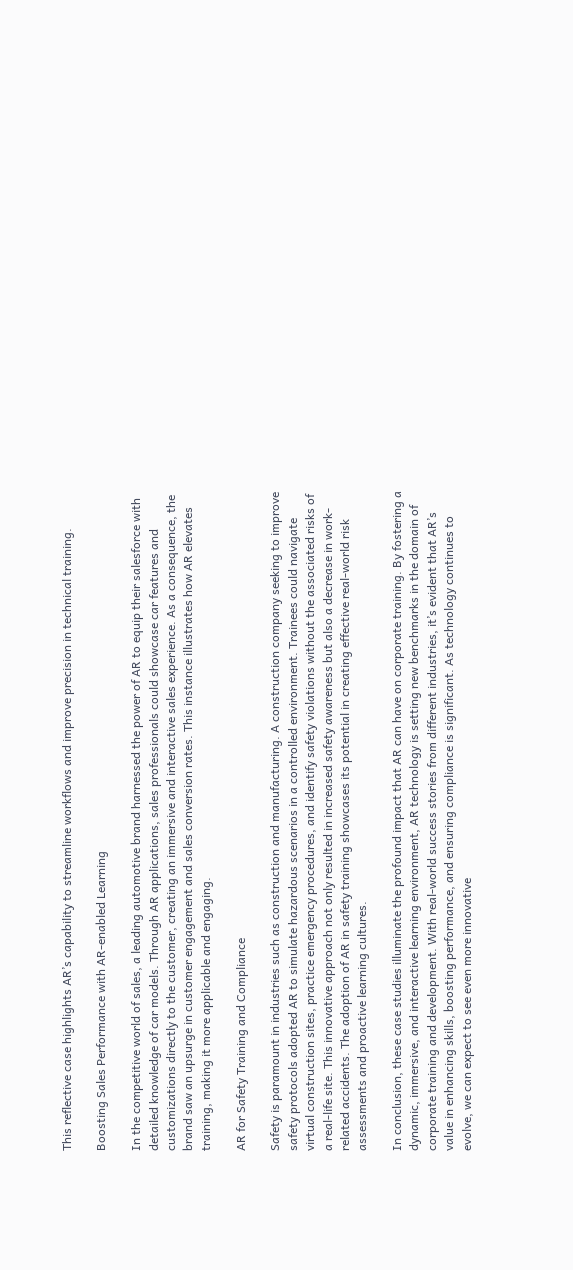This reflective case highlights AR’s capability to streamline workflows and improve precision in technical training.

Boosting Sales Performance with AR-enabled Learning

In the competitive world of sales, a leading automotive brand harnessed the power of AR to equip their salesforce with detailed knowledge of car models. Through AR applications, sales professionals could showcase car features and customizations directly to the customer, creating an immersive and interactive sales experience. As a consequence, the brand saw an upsurge in customer engagement and sales conversion rates. This instance illustrates how AR elevates training, making it more applicable and engaging.

AR for Safety Training and Compliance

Safety is paramount in industries such as construction and manufacturing. A construction company seeking to improve safety protocols adopted AR to simulate hazardous scenarios in a controlled environment. Trainees could navigate virtual construction sites, practice emergency procedures, and identify safety violations without the associated risks of a real-life site. This innovative approach not only resulted in increased safety awareness but also a decrease in work-related accidents. The adoption of AR in safety training showcases its potential in creating effective real-world risk assessments and proactive learning cultures.

In conclusion, these case studies illuminate the profound impact that AR can have on corporate training. By fostering a dynamic, immersive, and interactive learning environment, AR technology is setting new benchmarks in the domain of corporate training and development. With real-world success stories from different industries, it’s evident that AR’s value in enhancing skills, boosting performance, and ensuring compliance is significant. As technology continues to evolve, we can expect to see even more innovative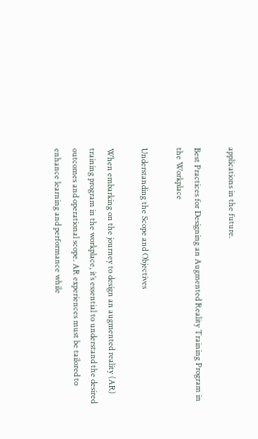applications in the future.

Best Practices for Designing an Augmented Reality Training Program in the Workplace

Understanding the Scope and Objectives

When embarking on the journey to design an augmented reality (AR) training program in the workplace, it’s essential to understand the desired outcomes and operational scope. AR experiences must be tailored to enhance learning and performance while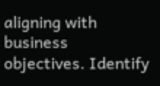aligning with business objectives. Identify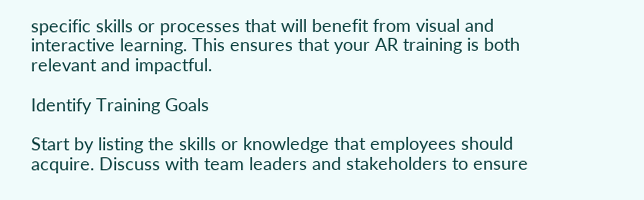specific skills or processes that will benefit from visual and interactive learning. This ensures that your AR training is both relevant and impactful.

Identify Training Goals

Start by listing the skills or knowledge that employees should acquire. Discuss with team leaders and stakeholders to ensure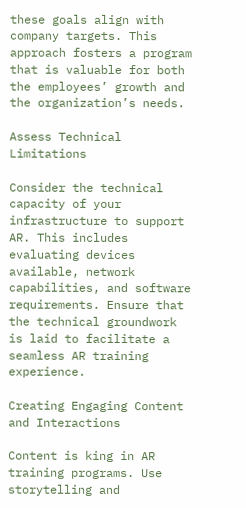these goals align with company targets. This approach fosters a program that is valuable for both the employees’ growth and the organization’s needs.

Assess Technical Limitations

Consider the technical capacity of your infrastructure to support AR. This includes evaluating devices available, network capabilities, and software requirements. Ensure that the technical groundwork is laid to facilitate a seamless AR training experience.

Creating Engaging Content and Interactions

Content is king in AR training programs. Use storytelling and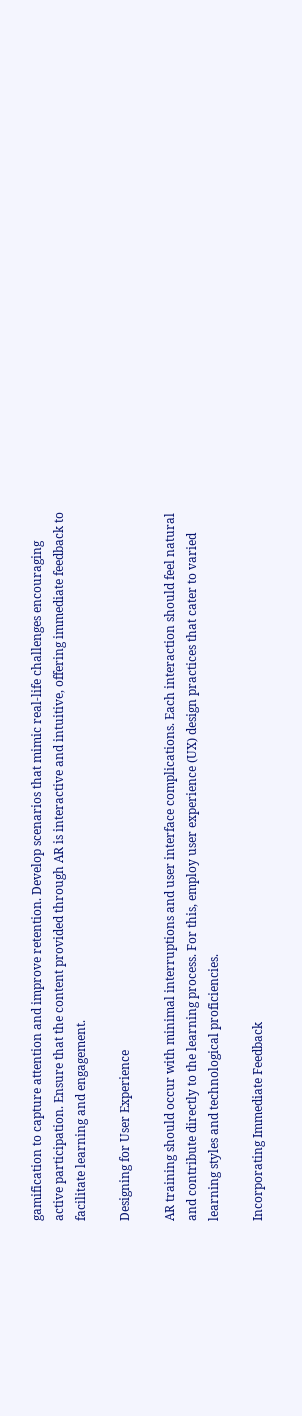gamification to capture attention and improve retention. Develop scenarios that mimic real-life challenges encouraging active participation. Ensure that the content provided through AR is interactive and intuitive, offering immediate feedback to facilitate learning and engagement.

Designing for User Experience

AR training should occur with minimal interruptions and user interface complications. Each interaction should feel natural and contribute directly to the learning process. For this, employ user experience (UX) design practices that cater to varied learning styles and technological proficiencies.

Incorporating Immediate Feedback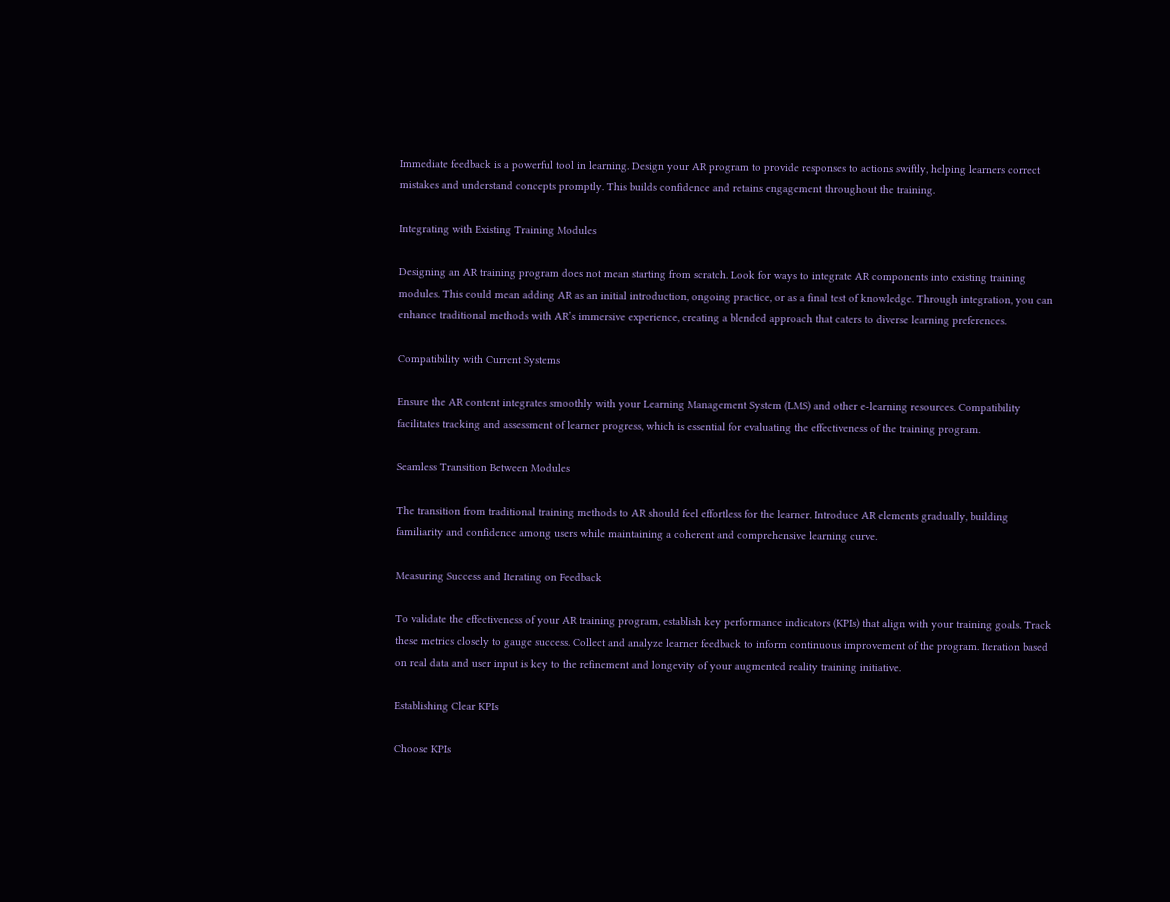Immediate feedback is a powerful tool in learning. Design your AR program to provide responses to actions swiftly, helping learners correct mistakes and understand concepts promptly. This builds confidence and retains engagement throughout the training.

Integrating with Existing Training Modules

Designing an AR training program does not mean starting from scratch. Look for ways to integrate AR components into existing training modules. This could mean adding AR as an initial introduction, ongoing practice, or as a final test of knowledge. Through integration, you can enhance traditional methods with AR’s immersive experience, creating a blended approach that caters to diverse learning preferences.

Compatibility with Current Systems

Ensure the AR content integrates smoothly with your Learning Management System (LMS) and other e-learning resources. Compatibility facilitates tracking and assessment of learner progress, which is essential for evaluating the effectiveness of the training program.

Seamless Transition Between Modules

The transition from traditional training methods to AR should feel effortless for the learner. Introduce AR elements gradually, building familiarity and confidence among users while maintaining a coherent and comprehensive learning curve.

Measuring Success and Iterating on Feedback

To validate the effectiveness of your AR training program, establish key performance indicators (KPIs) that align with your training goals. Track these metrics closely to gauge success. Collect and analyze learner feedback to inform continuous improvement of the program. Iteration based on real data and user input is key to the refinement and longevity of your augmented reality training initiative.

Establishing Clear KPIs

Choose KPIs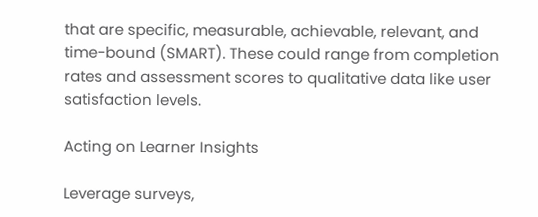that are specific, measurable, achievable, relevant, and time-bound (SMART). These could range from completion rates and assessment scores to qualitative data like user satisfaction levels.

Acting on Learner Insights

Leverage surveys,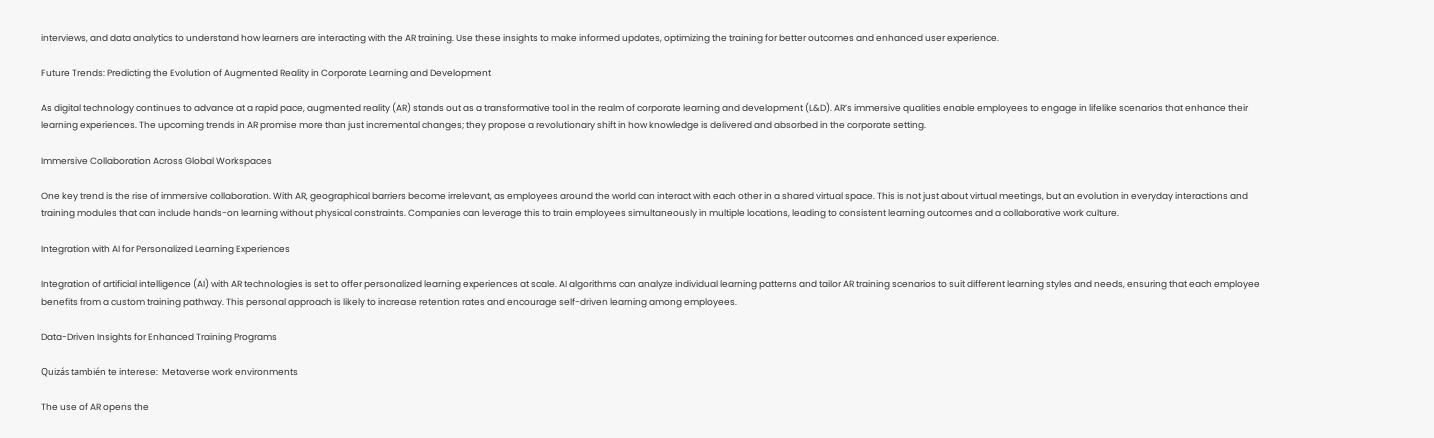interviews, and data analytics to understand how learners are interacting with the AR training. Use these insights to make informed updates, optimizing the training for better outcomes and enhanced user experience.

Future Trends: Predicting the Evolution of Augmented Reality in Corporate Learning and Development

As digital technology continues to advance at a rapid pace, augmented reality (AR) stands out as a transformative tool in the realm of corporate learning and development (L&D). AR’s immersive qualities enable employees to engage in lifelike scenarios that enhance their learning experiences. The upcoming trends in AR promise more than just incremental changes; they propose a revolutionary shift in how knowledge is delivered and absorbed in the corporate setting.

Immersive Collaboration Across Global Workspaces

One key trend is the rise of immersive collaboration. With AR, geographical barriers become irrelevant, as employees around the world can interact with each other in a shared virtual space. This is not just about virtual meetings, but an evolution in everyday interactions and training modules that can include hands-on learning without physical constraints. Companies can leverage this to train employees simultaneously in multiple locations, leading to consistent learning outcomes and a collaborative work culture.

Integration with AI for Personalized Learning Experiences

Integration of artificial intelligence (AI) with AR technologies is set to offer personalized learning experiences at scale. AI algorithms can analyze individual learning patterns and tailor AR training scenarios to suit different learning styles and needs, ensuring that each employee benefits from a custom training pathway. This personal approach is likely to increase retention rates and encourage self-driven learning among employees.

Data-Driven Insights for Enhanced Training Programs

Quizás también te interese:  Metaverse work environments

The use of AR opens the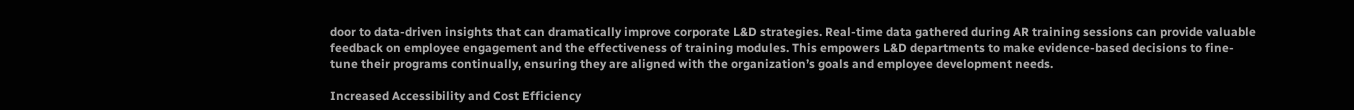door to data-driven insights that can dramatically improve corporate L&D strategies. Real-time data gathered during AR training sessions can provide valuable feedback on employee engagement and the effectiveness of training modules. This empowers L&D departments to make evidence-based decisions to fine-tune their programs continually, ensuring they are aligned with the organization’s goals and employee development needs.

Increased Accessibility and Cost Efficiency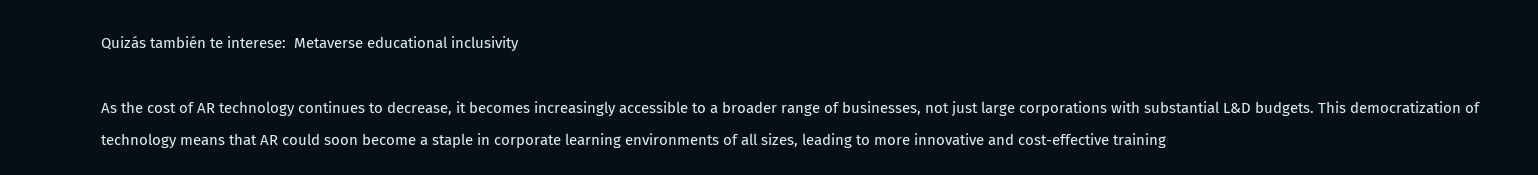Quizás también te interese:  Metaverse educational inclusivity

As the cost of AR technology continues to decrease, it becomes increasingly accessible to a broader range of businesses, not just large corporations with substantial L&D budgets. This democratization of technology means that AR could soon become a staple in corporate learning environments of all sizes, leading to more innovative and cost-effective training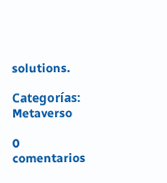solutions.

Categorías: Metaverso

0 comentarios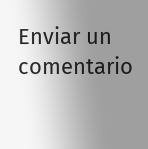Enviar un comentario